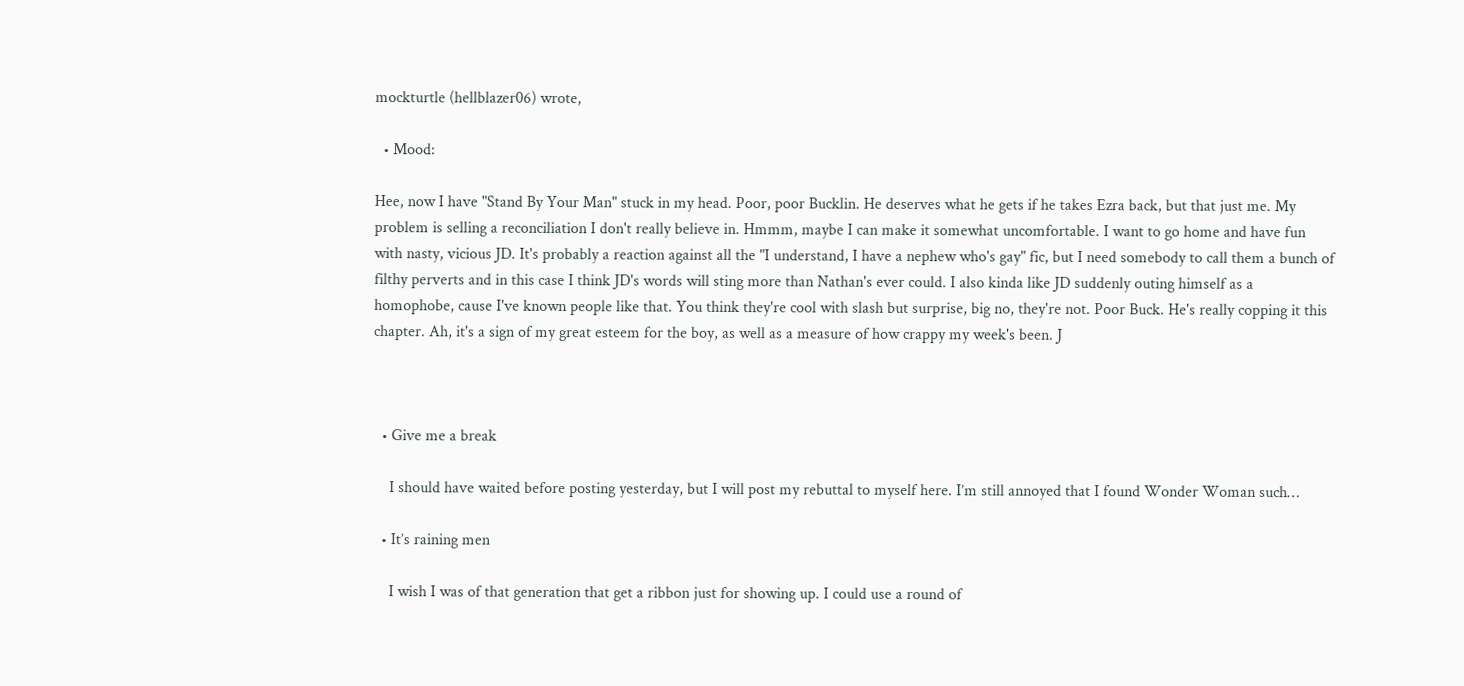mockturtle (hellblazer06) wrote,

  • Mood:

Hee, now I have "Stand By Your Man" stuck in my head. Poor, poor Bucklin. He deserves what he gets if he takes Ezra back, but that just me. My problem is selling a reconciliation I don't really believe in. Hmmm, maybe I can make it somewhat uncomfortable. I want to go home and have fun with nasty, vicious JD. It's probably a reaction against all the "I understand, I have a nephew who's gay" fic, but I need somebody to call them a bunch of filthy perverts and in this case I think JD's words will sting more than Nathan's ever could. I also kinda like JD suddenly outing himself as a homophobe, cause I've known people like that. You think they're cool with slash but surprise, big no, they're not. Poor Buck. He's really copping it this chapter. Ah, it's a sign of my great esteem for the boy, as well as a measure of how crappy my week's been. J



  • Give me a break

    I should have waited before posting yesterday, but I will post my rebuttal to myself here. I’m still annoyed that I found Wonder Woman such…

  • It’s raining men

    I wish I was of that generation that get a ribbon just for showing up. I could use a round of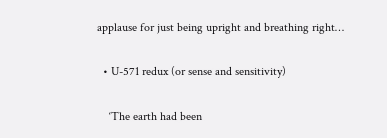applause for just being upright and breathing right…

  • U-571 redux (or sense and sensitivity)

    ‘The earth had been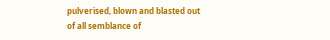pulverised, blown and blasted out of all semblance of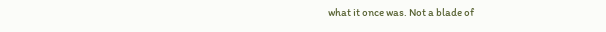what it once was. Not a blade of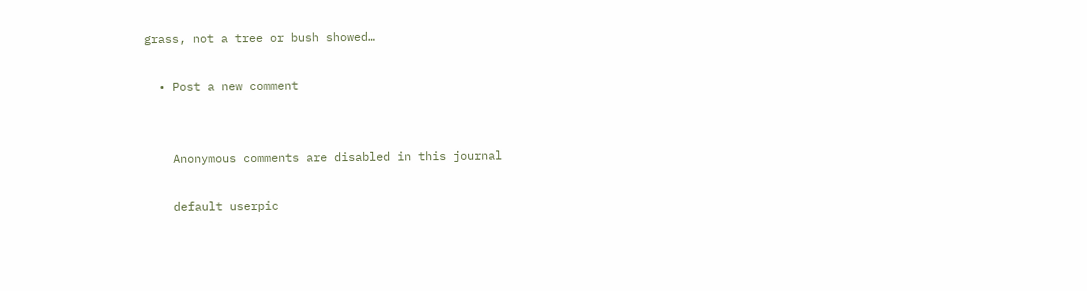grass, not a tree or bush showed…

  • Post a new comment


    Anonymous comments are disabled in this journal

    default userpic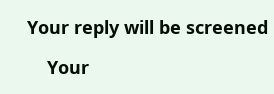Your reply will be screened

    Your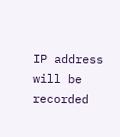IP address will be recorded